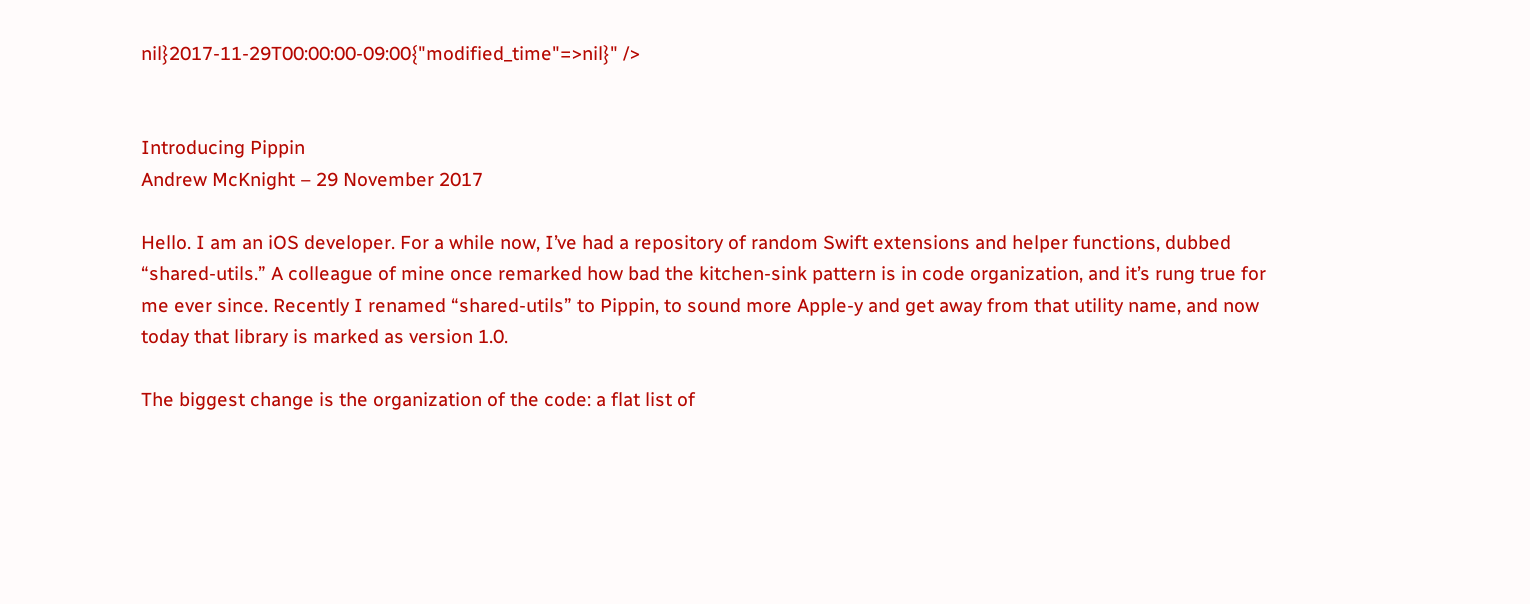nil}2017-11-29T00:00:00-09:00{"modified_time"=>nil}" />


Introducing Pippin
Andrew McKnight – 29 November 2017

Hello. I am an iOS developer. For a while now, I’ve had a repository of random Swift extensions and helper functions, dubbed “shared-utils.” A colleague of mine once remarked how bad the kitchen-sink pattern is in code organization, and it’s rung true for me ever since. Recently I renamed “shared-utils” to Pippin, to sound more Apple-y and get away from that utility name, and now today that library is marked as version 1.0.

The biggest change is the organization of the code: a flat list of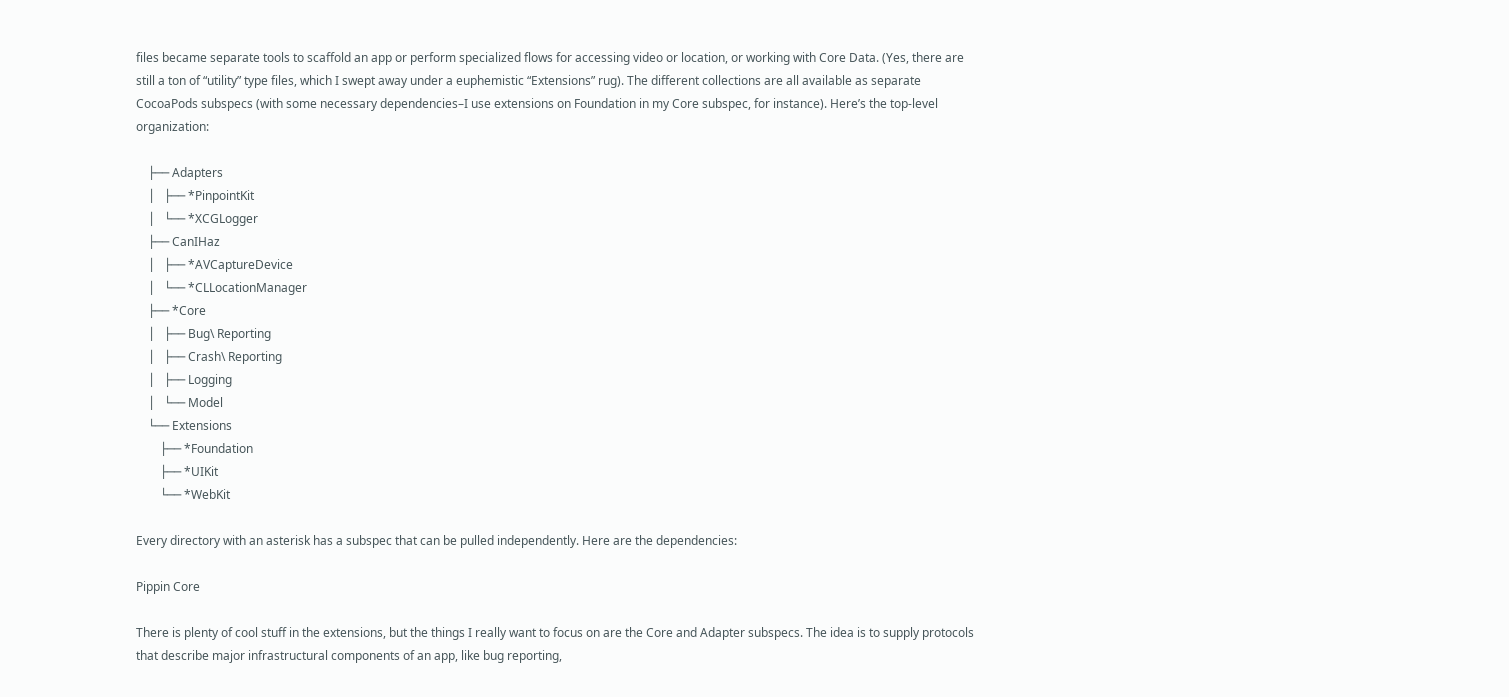files became separate tools to scaffold an app or perform specialized flows for accessing video or location, or working with Core Data. (Yes, there are still a ton of “utility” type files, which I swept away under a euphemistic “Extensions” rug). The different collections are all available as separate CocoaPods subspecs (with some necessary dependencies–I use extensions on Foundation in my Core subspec, for instance). Here’s the top-level organization:

    ├── Adapters
    │   ├── *PinpointKit
    │   └── *XCGLogger
    ├── CanIHaz
    │   ├── *AVCaptureDevice
    │   └── *CLLocationManager
    ├── *Core
    │   ├── Bug\ Reporting
    │   ├── Crash\ Reporting
    │   ├── Logging
    │   └── Model
    └── Extensions
        ├── *Foundation
        ├── *UIKit
        └── *WebKit

Every directory with an asterisk has a subspec that can be pulled independently. Here are the dependencies:

Pippin Core

There is plenty of cool stuff in the extensions, but the things I really want to focus on are the Core and Adapter subspecs. The idea is to supply protocols that describe major infrastructural components of an app, like bug reporting,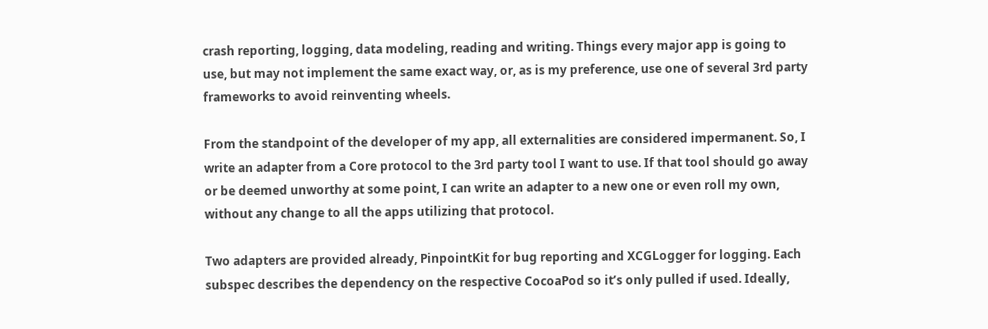crash reporting, logging, data modeling, reading and writing. Things every major app is going to use, but may not implement the same exact way, or, as is my preference, use one of several 3rd party frameworks to avoid reinventing wheels.

From the standpoint of the developer of my app, all externalities are considered impermanent. So, I write an adapter from a Core protocol to the 3rd party tool I want to use. If that tool should go away or be deemed unworthy at some point, I can write an adapter to a new one or even roll my own, without any change to all the apps utilizing that protocol.

Two adapters are provided already, PinpointKit for bug reporting and XCGLogger for logging. Each subspec describes the dependency on the respective CocoaPod so it’s only pulled if used. Ideally,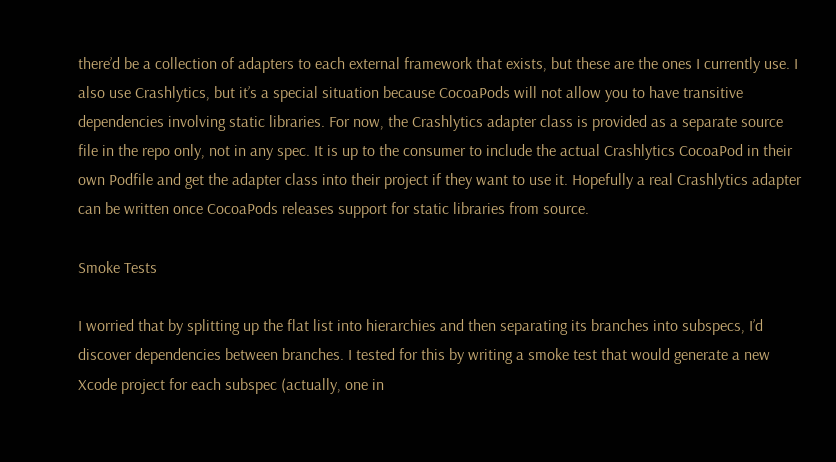there’d be a collection of adapters to each external framework that exists, but these are the ones I currently use. I also use Crashlytics, but it’s a special situation because CocoaPods will not allow you to have transitive dependencies involving static libraries. For now, the Crashlytics adapter class is provided as a separate source file in the repo only, not in any spec. It is up to the consumer to include the actual Crashlytics CocoaPod in their own Podfile and get the adapter class into their project if they want to use it. Hopefully a real Crashlytics adapter can be written once CocoaPods releases support for static libraries from source.

Smoke Tests

I worried that by splitting up the flat list into hierarchies and then separating its branches into subspecs, I’d discover dependencies between branches. I tested for this by writing a smoke test that would generate a new Xcode project for each subspec (actually, one in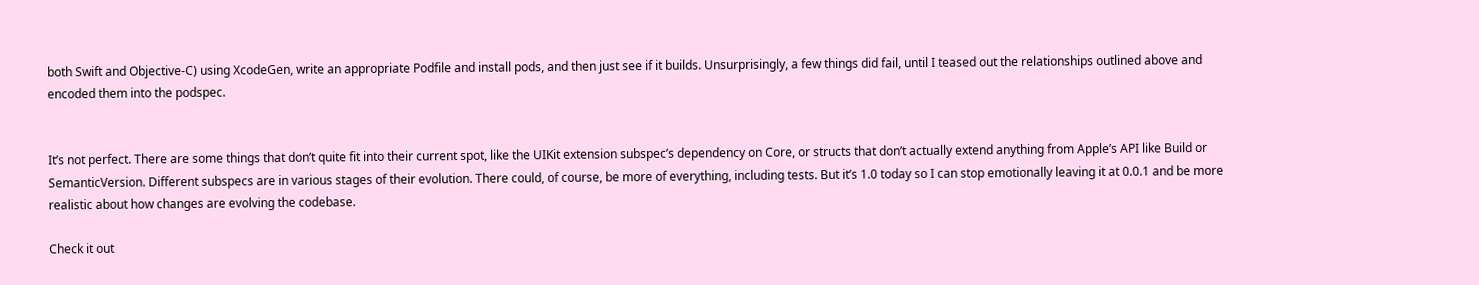both Swift and Objective-C) using XcodeGen, write an appropriate Podfile and install pods, and then just see if it builds. Unsurprisingly, a few things did fail, until I teased out the relationships outlined above and encoded them into the podspec.


It’s not perfect. There are some things that don’t quite fit into their current spot, like the UIKit extension subspec’s dependency on Core, or structs that don’t actually extend anything from Apple’s API like Build or SemanticVersion. Different subspecs are in various stages of their evolution. There could, of course, be more of everything, including tests. But it’s 1.0 today so I can stop emotionally leaving it at 0.0.1 and be more realistic about how changes are evolving the codebase.

Check it out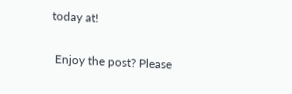today at!

 Enjoy the post? Please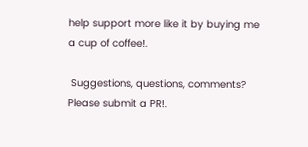help support more like it by buying me a cup of coffee!.

 Suggestions, questions, comments? Please submit a PR!.